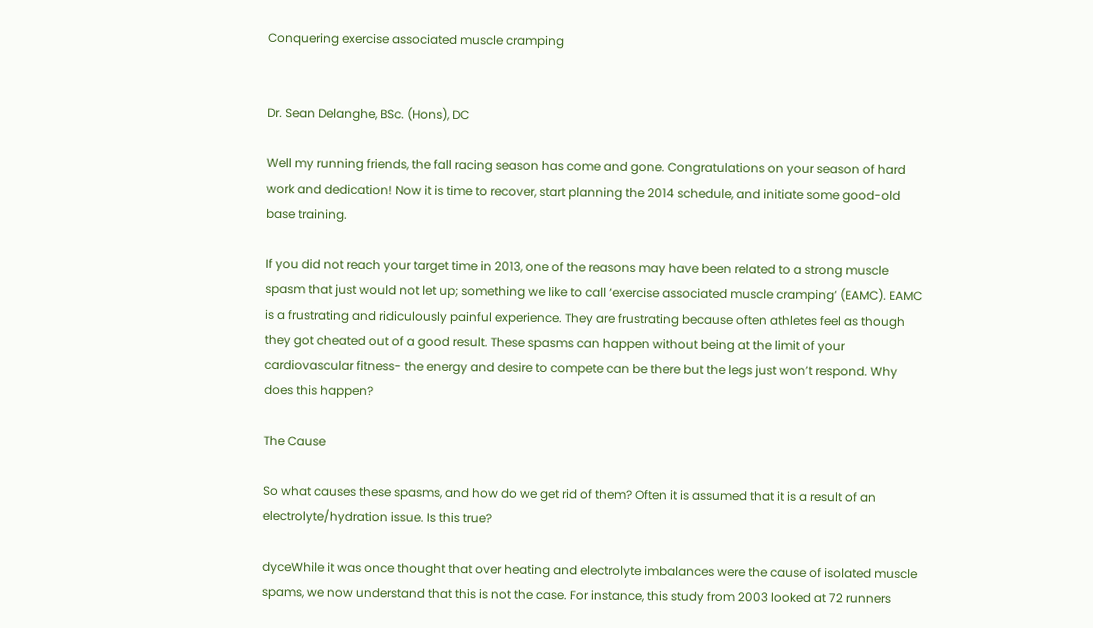Conquering exercise associated muscle cramping


Dr. Sean Delanghe, BSc. (Hons), DC

Well my running friends, the fall racing season has come and gone. Congratulations on your season of hard work and dedication! Now it is time to recover, start planning the 2014 schedule, and initiate some good-old base training.

If you did not reach your target time in 2013, one of the reasons may have been related to a strong muscle spasm that just would not let up; something we like to call ‘exercise associated muscle cramping’ (EAMC). EAMC is a frustrating and ridiculously painful experience. They are frustrating because often athletes feel as though they got cheated out of a good result. These spasms can happen without being at the limit of your cardiovascular fitness- the energy and desire to compete can be there but the legs just won’t respond. Why does this happen?

The Cause

So what causes these spasms, and how do we get rid of them? Often it is assumed that it is a result of an electrolyte/hydration issue. Is this true?

dyceWhile it was once thought that over heating and electrolyte imbalances were the cause of isolated muscle spams, we now understand that this is not the case. For instance, this study from 2003 looked at 72 runners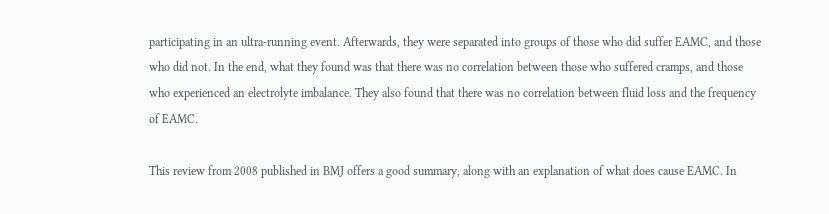participating in an ultra-running event. Afterwards, they were separated into groups of those who did suffer EAMC, and those who did not. In the end, what they found was that there was no correlation between those who suffered cramps, and those who experienced an electrolyte imbalance. They also found that there was no correlation between fluid loss and the frequency of EAMC.

This review from 2008 published in BMJ offers a good summary, along with an explanation of what does cause EAMC. In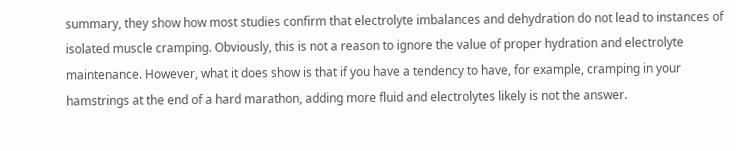summary, they show how most studies confirm that electrolyte imbalances and dehydration do not lead to instances of isolated muscle cramping. Obviously, this is not a reason to ignore the value of proper hydration and electrolyte maintenance. However, what it does show is that if you have a tendency to have, for example, cramping in your hamstrings at the end of a hard marathon, adding more fluid and electrolytes likely is not the answer.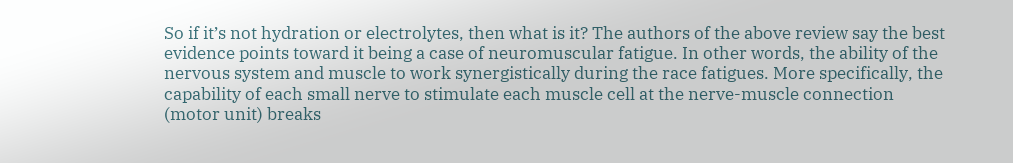So if it’s not hydration or electrolytes, then what is it? The authors of the above review say the best evidence points toward it being a case of neuromuscular fatigue. In other words, the ability of the nervous system and muscle to work synergistically during the race fatigues. More specifically, the capability of each small nerve to stimulate each muscle cell at the nerve-muscle connection (motor unit) breaks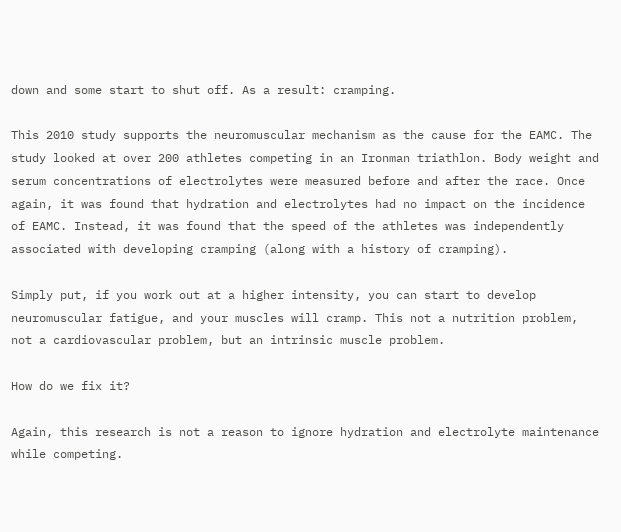down and some start to shut off. As a result: cramping.

This 2010 study supports the neuromuscular mechanism as the cause for the EAMC. The study looked at over 200 athletes competing in an Ironman triathlon. Body weight and serum concentrations of electrolytes were measured before and after the race. Once again, it was found that hydration and electrolytes had no impact on the incidence of EAMC. Instead, it was found that the speed of the athletes was independently associated with developing cramping (along with a history of cramping).

Simply put, if you work out at a higher intensity, you can start to develop neuromuscular fatigue, and your muscles will cramp. This not a nutrition problem, not a cardiovascular problem, but an intrinsic muscle problem.

How do we fix it?

Again, this research is not a reason to ignore hydration and electrolyte maintenance while competing.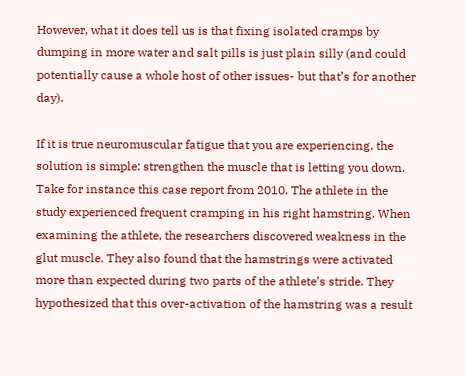However, what it does tell us is that fixing isolated cramps by dumping in more water and salt pills is just plain silly (and could potentially cause a whole host of other issues- but that’s for another day).

If it is true neuromuscular fatigue that you are experiencing, the solution is simple: strengthen the muscle that is letting you down. Take for instance this case report from 2010. The athlete in the study experienced frequent cramping in his right hamstring. When examining the athlete, the researchers discovered weakness in the glut muscle. They also found that the hamstrings were activated more than expected during two parts of the athlete’s stride. They hypothesized that this over-activation of the hamstring was a result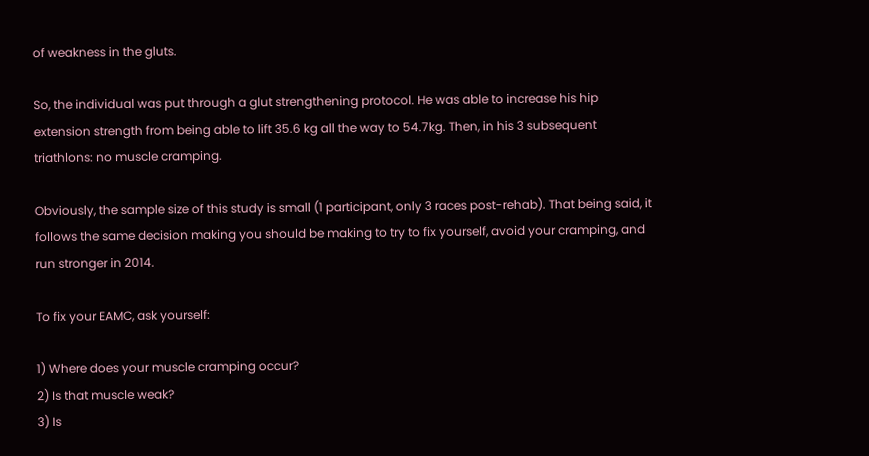of weakness in the gluts.

So, the individual was put through a glut strengthening protocol. He was able to increase his hip extension strength from being able to lift 35.6 kg all the way to 54.7kg. Then, in his 3 subsequent triathlons: no muscle cramping.

Obviously, the sample size of this study is small (1 participant, only 3 races post-rehab). That being said, it follows the same decision making you should be making to try to fix yourself, avoid your cramping, and run stronger in 2014.

To fix your EAMC, ask yourself:

1) Where does your muscle cramping occur?
2) Is that muscle weak?
3) Is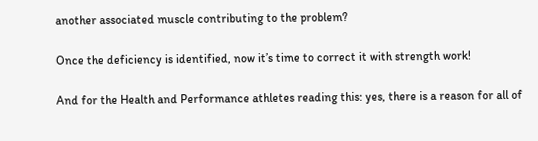another associated muscle contributing to the problem?

Once the deficiency is identified, now it’s time to correct it with strength work!

And for the Health and Performance athletes reading this: yes, there is a reason for all of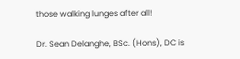those walking lunges after all!

Dr. Sean Delanghe, BSc. (Hons), DC is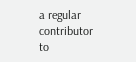a regular contributor to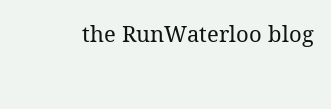the RunWaterloo blog